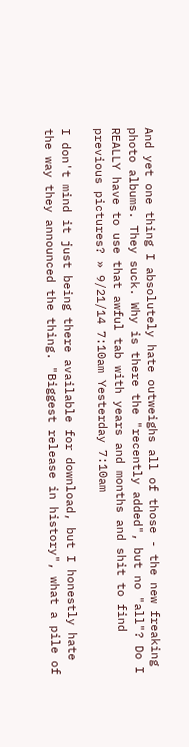And yet one thing I absolutely hate outweighs all of those - the new freaking photo albums. They suck. Why is there the "recently added", but no "all"? Do I REALLY have to use that awful tab with years and months and shit to find previous pictures? » 9/21/14 7:10am Yesterday 7:10am

I don't mind it just being there available for download, but I honestly hate the way they announced the thing. "Biggest release in history", what a pile of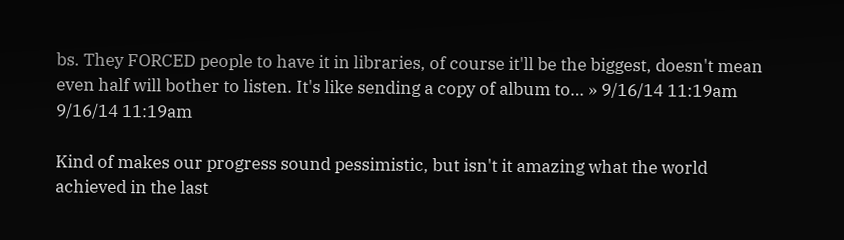bs. They FORCED people to have it in libraries, of course it'll be the biggest, doesn't mean even half will bother to listen. It's like sending a copy of album to… » 9/16/14 11:19am 9/16/14 11:19am

Kind of makes our progress sound pessimistic, but isn't it amazing what the world achieved in the last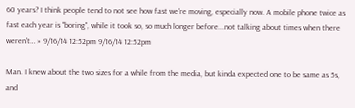60 years? I think people tend to not see how fast we're moving, especially now. A mobile phone twice as fast each year is "boring", while it took so, so much longer before...not talking about times when there weren't… » 9/16/14 12:52pm 9/16/14 12:52pm

Man. I knew about the two sizes for a while from the media, but kinda expected one to be same as 5s, and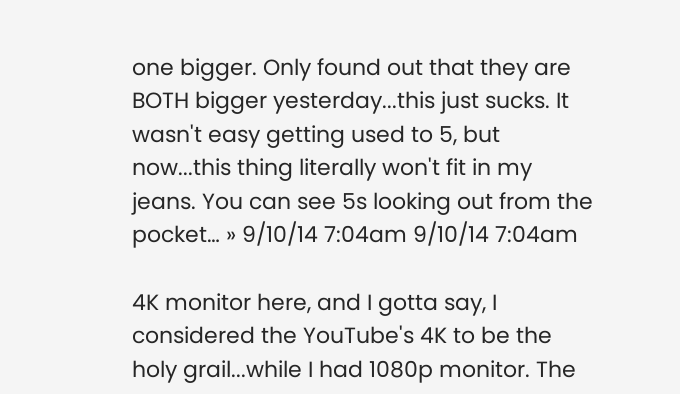one bigger. Only found out that they are BOTH bigger yesterday...this just sucks. It wasn't easy getting used to 5, but now...this thing literally won't fit in my jeans. You can see 5s looking out from the pocket… » 9/10/14 7:04am 9/10/14 7:04am

4K monitor here, and I gotta say, I considered the YouTube's 4K to be the holy grail...while I had 1080p monitor. The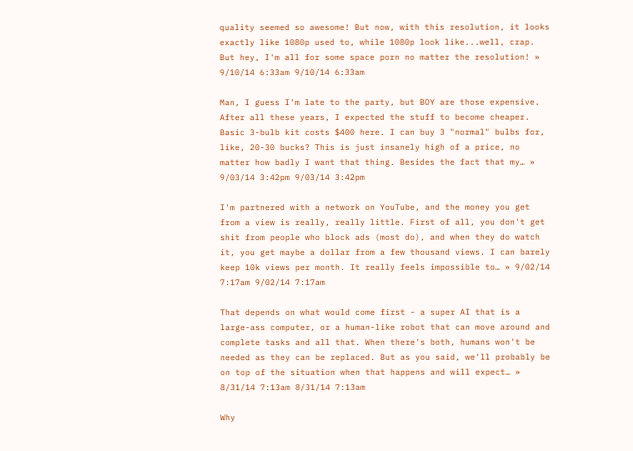quality seemed so awesome! But now, with this resolution, it looks exactly like 1080p used to, while 1080p look like...well, crap. But hey, I'm all for some space porn no matter the resolution! » 9/10/14 6:33am 9/10/14 6:33am

Man, I guess I'm late to the party, but BOY are those expensive. After all these years, I expected the stuff to become cheaper. Basic 3-bulb kit costs $400 here. I can buy 3 "normal" bulbs for, like, 20-30 bucks? This is just insanely high of a price, no matter how badly I want that thing. Besides the fact that my… » 9/03/14 3:42pm 9/03/14 3:42pm

I'm partnered with a network on YouTube, and the money you get from a view is really, really little. First of all, you don't get shit from people who block ads (most do), and when they do watch it, you get maybe a dollar from a few thousand views. I can barely keep 10k views per month. It really feels impossible to… » 9/02/14 7:17am 9/02/14 7:17am

That depends on what would come first - a super AI that is a large-ass computer, or a human-like robot that can move around and complete tasks and all that. When there's both, humans won't be needed as they can be replaced. But as you said, we'll probably be on top of the situation when that happens and will expect… » 8/31/14 7:13am 8/31/14 7:13am

Why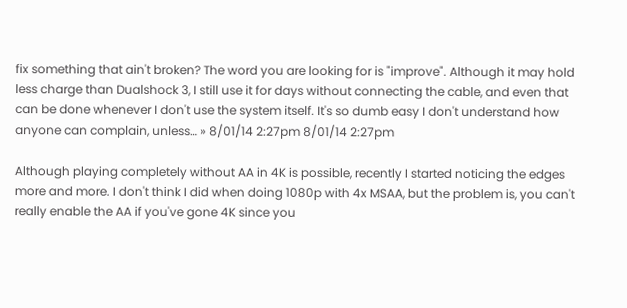fix something that ain't broken? The word you are looking for is "improve". Although it may hold less charge than Dualshock 3, I still use it for days without connecting the cable, and even that can be done whenever I don't use the system itself. It's so dumb easy I don't understand how anyone can complain, unless… » 8/01/14 2:27pm 8/01/14 2:27pm

Although playing completely without AA in 4K is possible, recently I started noticing the edges more and more. I don't think I did when doing 1080p with 4x MSAA, but the problem is, you can't really enable the AA if you've gone 4K since you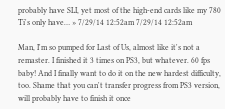probably have SLI, yet most of the high-end cards like my 780 Ti's only have… » 7/29/14 12:52am 7/29/14 12:52am

Man, I'm so pumped for Last of Us, almost like it's not a remaster. I finished it 3 times on PS3, but whatever. 60 fps baby! And I finally want to do it on the new hardest difficulty, too. Shame that you can't transfer progress from PS3 version, will probably have to finish it once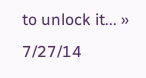to unlock it... » 7/27/14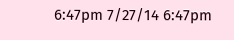6:47pm 7/27/14 6:47pm